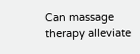Can massage therapy alleviate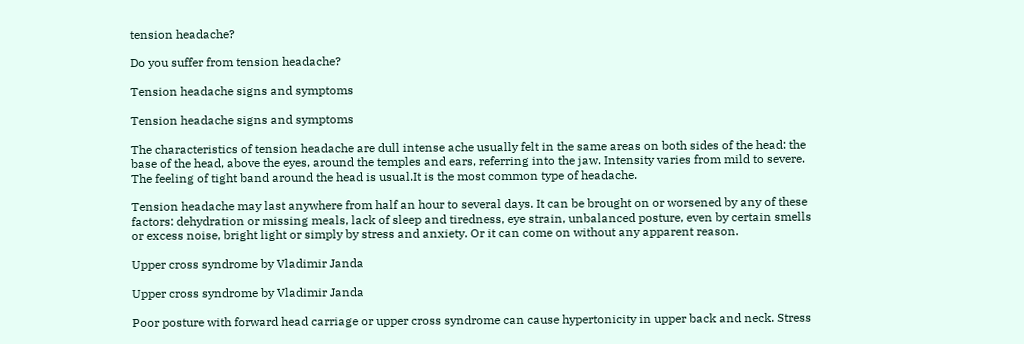tension headache?

Do you suffer from tension headache?

Tension headache signs and symptoms

Tension headache signs and symptoms

The characteristics of tension headache are dull intense ache usually felt in the same areas on both sides of the head: the base of the head, above the eyes, around the temples and ears, referring into the jaw. Intensity varies from mild to severe. The feeling of tight band around the head is usual.It is the most common type of headache.

Tension headache may last anywhere from half an hour to several days. It can be brought on or worsened by any of these factors: dehydration or missing meals, lack of sleep and tiredness, eye strain, unbalanced posture, even by certain smells or excess noise, bright light or simply by stress and anxiety. Or it can come on without any apparent reason.

Upper cross syndrome by Vladimir Janda

Upper cross syndrome by Vladimir Janda

Poor posture with forward head carriage or upper cross syndrome can cause hypertonicity in upper back and neck. Stress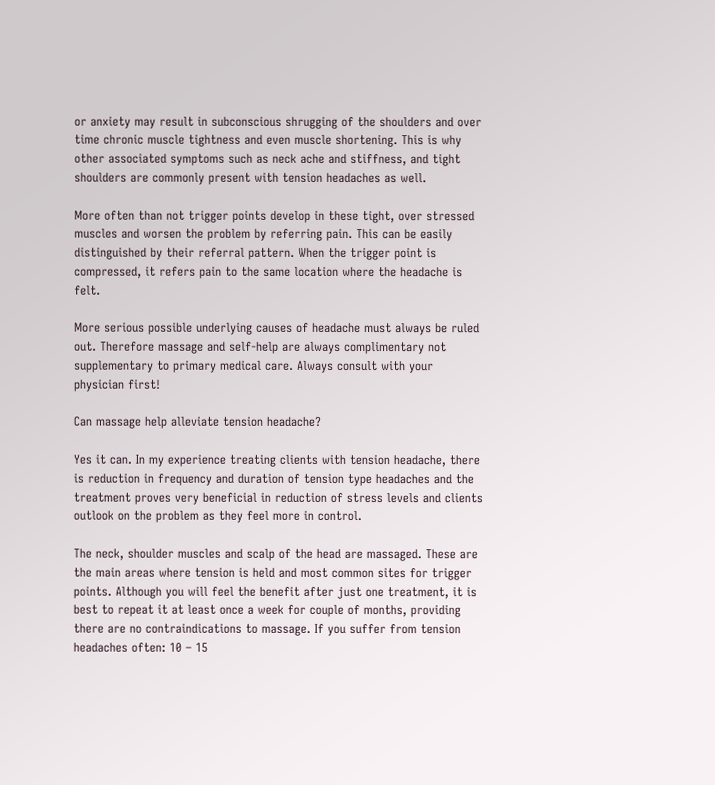or anxiety may result in subconscious shrugging of the shoulders and over time chronic muscle tightness and even muscle shortening. This is why other associated symptoms such as neck ache and stiffness, and tight shoulders are commonly present with tension headaches as well.

More often than not trigger points develop in these tight, over stressed muscles and worsen the problem by referring pain. This can be easily distinguished by their referral pattern. When the trigger point is compressed, it refers pain to the same location where the headache is felt.

More serious possible underlying causes of headache must always be ruled out. Therefore massage and self-help are always complimentary not supplementary to primary medical care. Always consult with your physician first!

Can massage help alleviate tension headache?

Yes it can. In my experience treating clients with tension headache, there is reduction in frequency and duration of tension type headaches and the treatment proves very beneficial in reduction of stress levels and clients outlook on the problem as they feel more in control.

The neck, shoulder muscles and scalp of the head are massaged. These are the main areas where tension is held and most common sites for trigger points. Although you will feel the benefit after just one treatment, it is best to repeat it at least once a week for couple of months, providing there are no contraindications to massage. If you suffer from tension headaches often: 10 – 15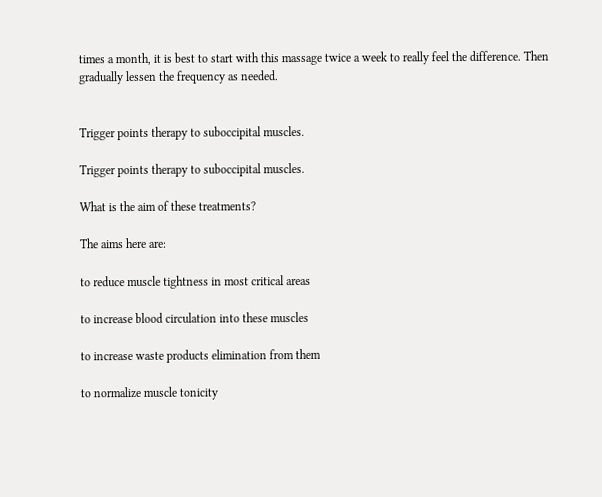times a month, it is best to start with this massage twice a week to really feel the difference. Then gradually lessen the frequency as needed.


Trigger points therapy to suboccipital muscles.

Trigger points therapy to suboccipital muscles.

What is the aim of these treatments?

The aims here are:

to reduce muscle tightness in most critical areas

to increase blood circulation into these muscles

to increase waste products elimination from them

to normalize muscle tonicity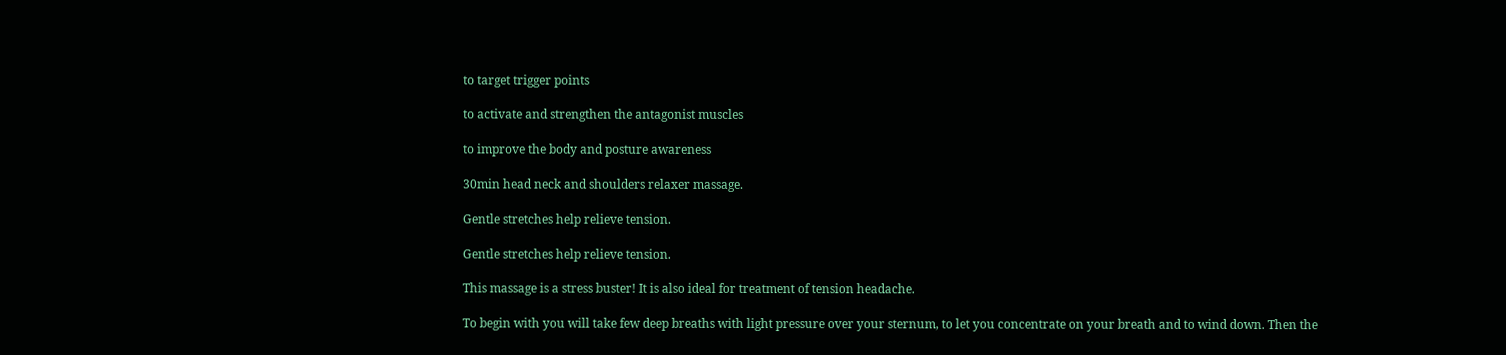to target trigger points

to activate and strengthen the antagonist muscles

to improve the body and posture awareness

30min head neck and shoulders relaxer massage.

Gentle stretches help relieve tension.

Gentle stretches help relieve tension.

This massage is a stress buster! It is also ideal for treatment of tension headache.

To begin with you will take few deep breaths with light pressure over your sternum, to let you concentrate on your breath and to wind down. Then the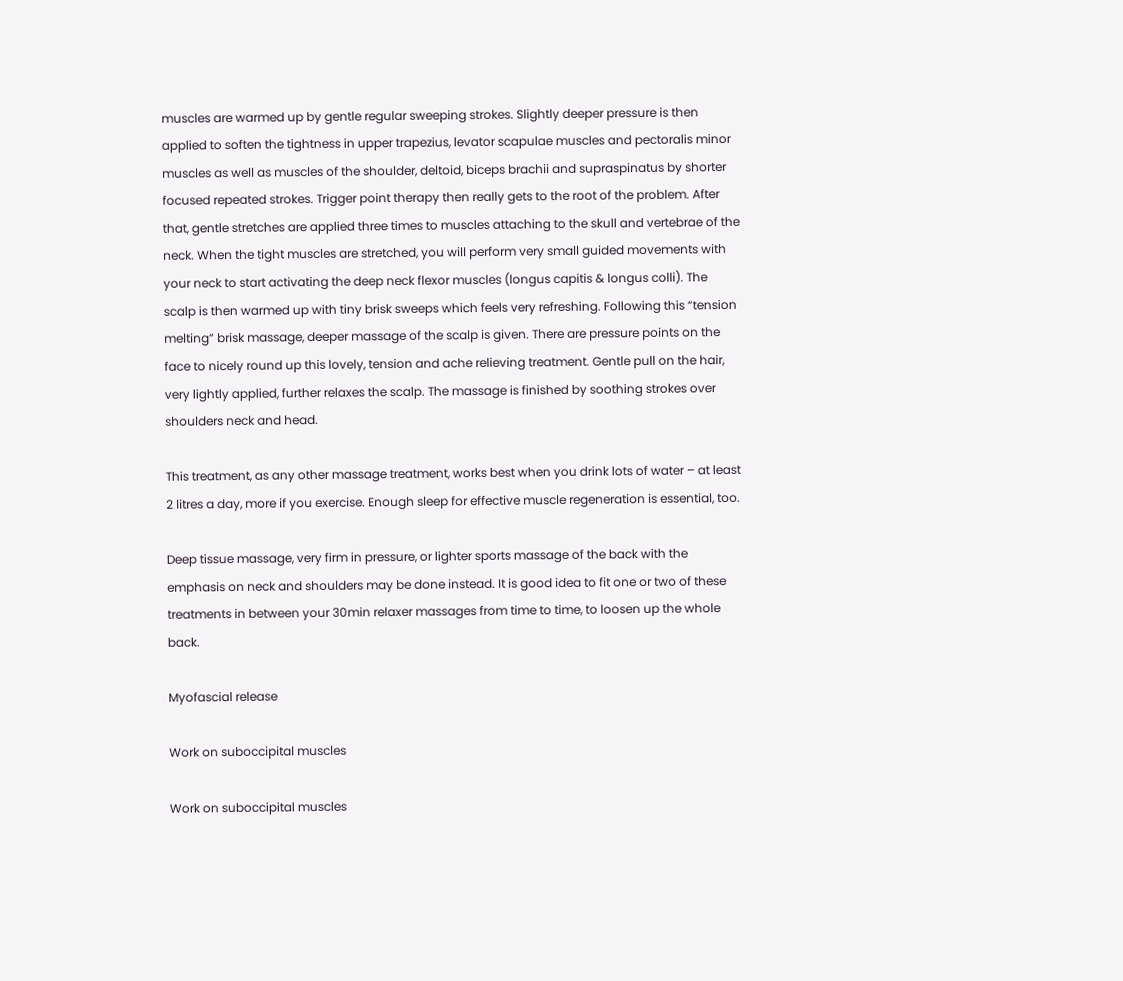muscles are warmed up by gentle regular sweeping strokes. Slightly deeper pressure is then applied to soften the tightness in upper trapezius, levator scapulae muscles and pectoralis minor muscles as well as muscles of the shoulder, deltoid, biceps brachii and supraspinatus by shorter focused repeated strokes. Trigger point therapy then really gets to the root of the problem. After that, gentle stretches are applied three times to muscles attaching to the skull and vertebrae of the neck. When the tight muscles are stretched, you will perform very small guided movements with your neck to start activating the deep neck flexor muscles (longus capitis & longus colli). The scalp is then warmed up with tiny brisk sweeps which feels very refreshing. Following this “tension melting” brisk massage, deeper massage of the scalp is given. There are pressure points on the face to nicely round up this lovely, tension and ache relieving treatment. Gentle pull on the hair, very lightly applied, further relaxes the scalp. The massage is finished by soothing strokes over shoulders neck and head.

This treatment, as any other massage treatment, works best when you drink lots of water – at least 2 litres a day, more if you exercise. Enough sleep for effective muscle regeneration is essential, too.

Deep tissue massage, very firm in pressure, or lighter sports massage of the back with the emphasis on neck and shoulders may be done instead. It is good idea to fit one or two of these treatments in between your 30min relaxer massages from time to time, to loosen up the whole back.

Myofascial release

Work on suboccipital muscles

Work on suboccipital muscles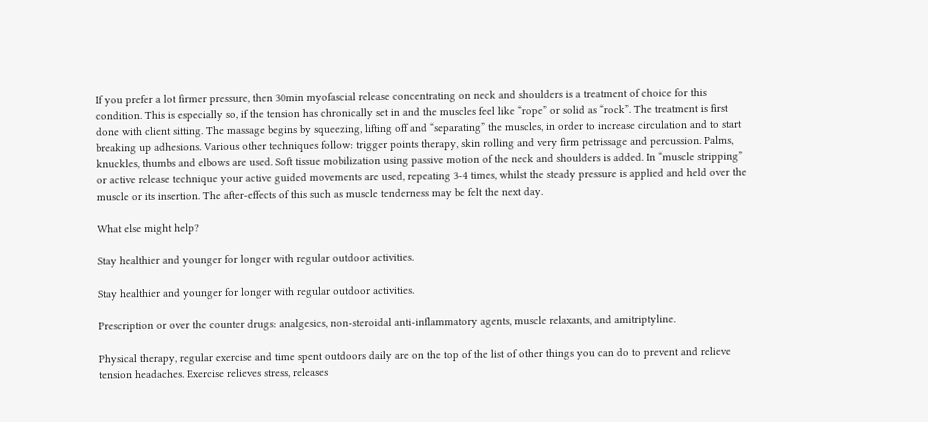If you prefer a lot firmer pressure, then 30min myofascial release concentrating on neck and shoulders is a treatment of choice for this condition. This is especially so, if the tension has chronically set in and the muscles feel like “rope” or solid as “rock”. The treatment is first done with client sitting. The massage begins by squeezing, lifting off and “separating” the muscles, in order to increase circulation and to start breaking up adhesions. Various other techniques follow: trigger points therapy, skin rolling and very firm petrissage and percussion. Palms, knuckles, thumbs and elbows are used. Soft tissue mobilization using passive motion of the neck and shoulders is added. In “muscle stripping” or active release technique your active guided movements are used, repeating 3-4 times, whilst the steady pressure is applied and held over the muscle or its insertion. The after-effects of this such as muscle tenderness may be felt the next day.

What else might help?

Stay healthier and younger for longer with regular outdoor activities.

Stay healthier and younger for longer with regular outdoor activities.

Prescription or over the counter drugs: analgesics, non-steroidal anti-inflammatory agents, muscle relaxants, and amitriptyline.

Physical therapy, regular exercise and time spent outdoors daily are on the top of the list of other things you can do to prevent and relieve tension headaches. Exercise relieves stress, releases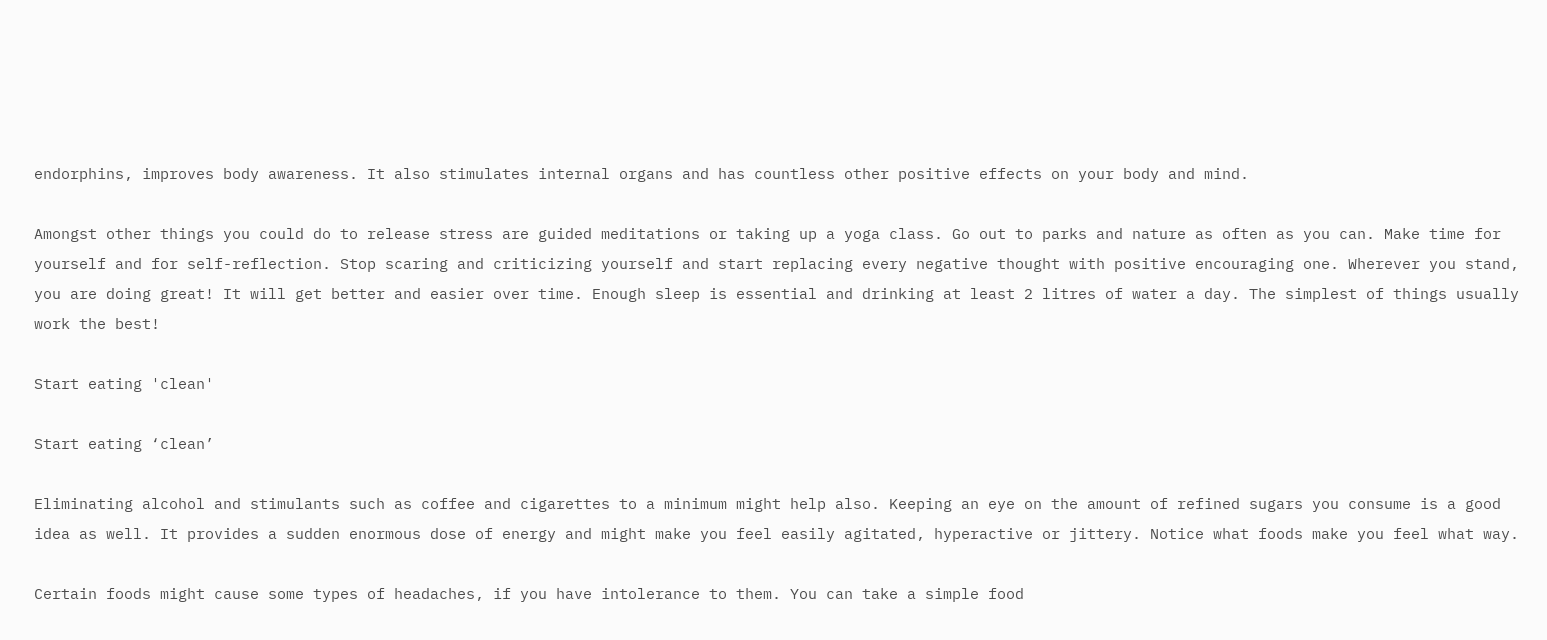endorphins, improves body awareness. It also stimulates internal organs and has countless other positive effects on your body and mind.

Amongst other things you could do to release stress are guided meditations or taking up a yoga class. Go out to parks and nature as often as you can. Make time for yourself and for self-reflection. Stop scaring and criticizing yourself and start replacing every negative thought with positive encouraging one. Wherever you stand, you are doing great! It will get better and easier over time. Enough sleep is essential and drinking at least 2 litres of water a day. The simplest of things usually work the best!

Start eating 'clean'

Start eating ‘clean’

Eliminating alcohol and stimulants such as coffee and cigarettes to a minimum might help also. Keeping an eye on the amount of refined sugars you consume is a good idea as well. It provides a sudden enormous dose of energy and might make you feel easily agitated, hyperactive or jittery. Notice what foods make you feel what way.

Certain foods might cause some types of headaches, if you have intolerance to them. You can take a simple food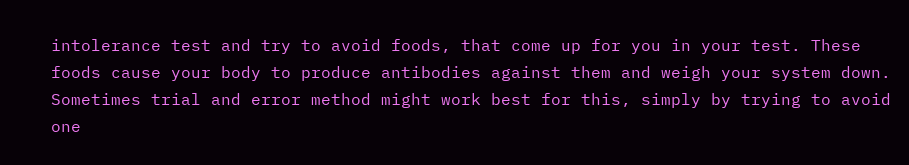intolerance test and try to avoid foods, that come up for you in your test. These foods cause your body to produce antibodies against them and weigh your system down. Sometimes trial and error method might work best for this, simply by trying to avoid one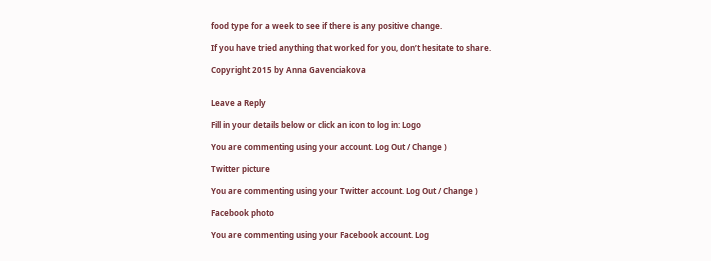food type for a week to see if there is any positive change.

If you have tried anything that worked for you, don’t hesitate to share.

Copyright 2015 by Anna Gavenciakova


Leave a Reply

Fill in your details below or click an icon to log in: Logo

You are commenting using your account. Log Out / Change )

Twitter picture

You are commenting using your Twitter account. Log Out / Change )

Facebook photo

You are commenting using your Facebook account. Log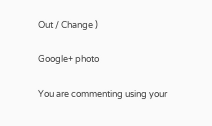Out / Change )

Google+ photo

You are commenting using your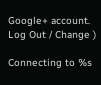Google+ account. Log Out / Change )

Connecting to %s